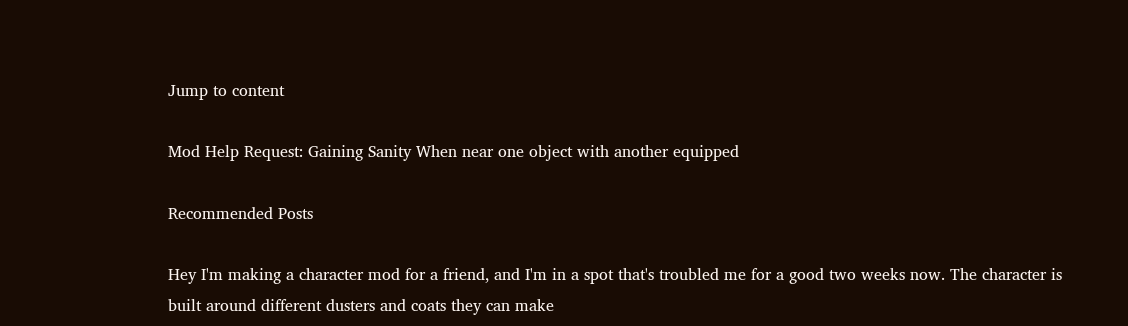Jump to content

Mod Help Request: Gaining Sanity When near one object with another equipped

Recommended Posts

Hey I'm making a character mod for a friend, and I'm in a spot that's troubled me for a good two weeks now. The character is built around different dusters and coats they can make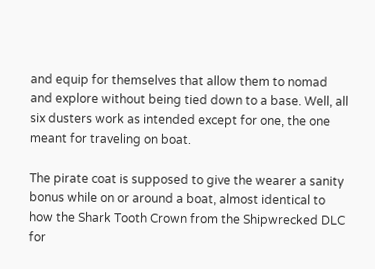and equip for themselves that allow them to nomad and explore without being tied down to a base. Well, all six dusters work as intended except for one, the one meant for traveling on boat.

The pirate coat is supposed to give the wearer a sanity bonus while on or around a boat, almost identical to how the Shark Tooth Crown from the Shipwrecked DLC for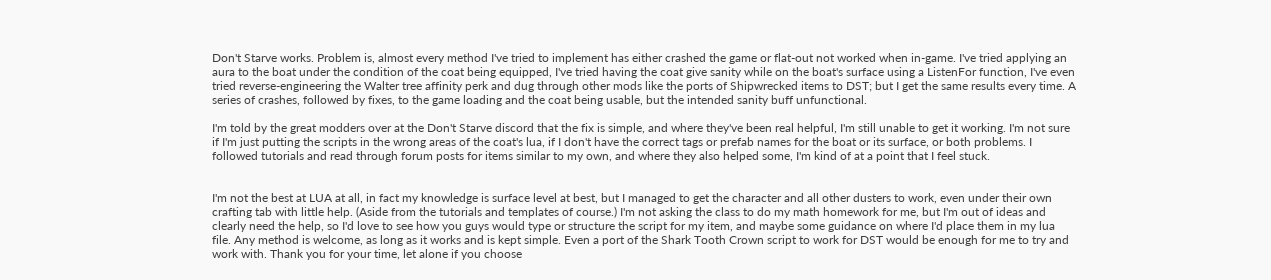Don't Starve works. Problem is, almost every method I've tried to implement has either crashed the game or flat-out not worked when in-game. I've tried applying an aura to the boat under the condition of the coat being equipped, I've tried having the coat give sanity while on the boat's surface using a ListenFor function, I've even tried reverse-engineering the Walter tree affinity perk and dug through other mods like the ports of Shipwrecked items to DST; but I get the same results every time. A series of crashes, followed by fixes, to the game loading and the coat being usable, but the intended sanity buff unfunctional.

I'm told by the great modders over at the Don't Starve discord that the fix is simple, and where they've been real helpful, I'm still unable to get it working. I'm not sure if I'm just putting the scripts in the wrong areas of the coat's lua, if I don't have the correct tags or prefab names for the boat or its surface, or both problems. I followed tutorials and read through forum posts for items similar to my own, and where they also helped some, I'm kind of at a point that I feel stuck.


I'm not the best at LUA at all, in fact my knowledge is surface level at best, but I managed to get the character and all other dusters to work, even under their own crafting tab with little help. (Aside from the tutorials and templates of course.) I'm not asking the class to do my math homework for me, but I'm out of ideas and clearly need the help, so I'd love to see how you guys would type or structure the script for my item, and maybe some guidance on where I'd place them in my lua file. Any method is welcome, as long as it works and is kept simple. Even a port of the Shark Tooth Crown script to work for DST would be enough for me to try and work with. Thank you for your time, let alone if you choose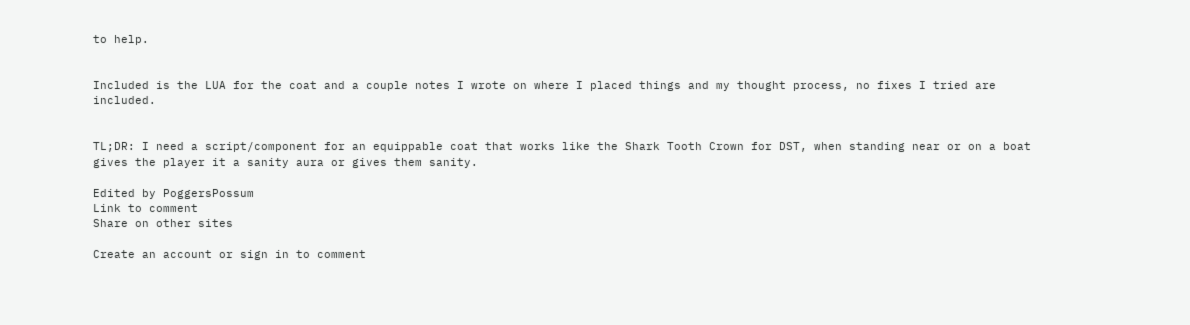to help.


Included is the LUA for the coat and a couple notes I wrote on where I placed things and my thought process, no fixes I tried are included.


TL;DR: I need a script/component for an equippable coat that works like the Shark Tooth Crown for DST, when standing near or on a boat gives the player it a sanity aura or gives them sanity.

Edited by PoggersPossum
Link to comment
Share on other sites

Create an account or sign in to comment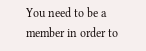You need to be a member in order to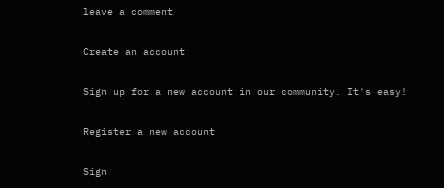leave a comment

Create an account

Sign up for a new account in our community. It's easy!

Register a new account

Sign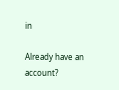in

Already have an account?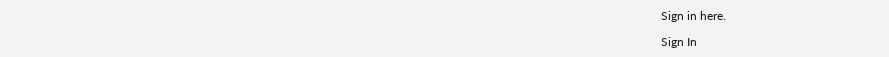Sign in here.

Sign In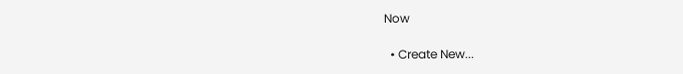Now

  • Create New...